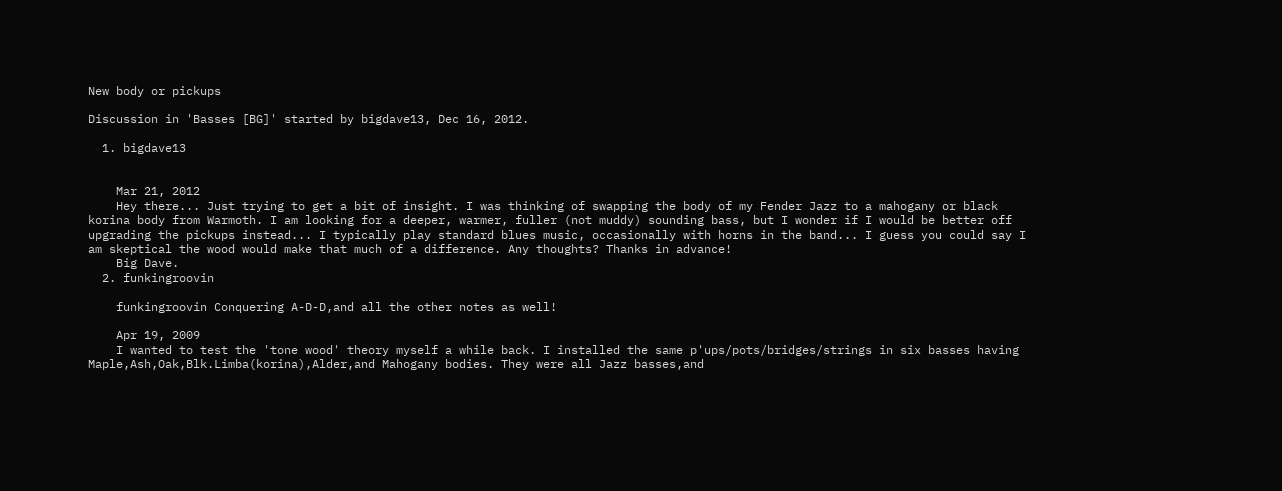New body or pickups

Discussion in 'Basses [BG]' started by bigdave13, Dec 16, 2012.

  1. bigdave13


    Mar 21, 2012
    Hey there... Just trying to get a bit of insight. I was thinking of swapping the body of my Fender Jazz to a mahogany or black korina body from Warmoth. I am looking for a deeper, warmer, fuller (not muddy) sounding bass, but I wonder if I would be better off upgrading the pickups instead... I typically play standard blues music, occasionally with horns in the band... I guess you could say I am skeptical the wood would make that much of a difference. Any thoughts? Thanks in advance!
    Big Dave.
  2. funkingroovin

    funkingroovin Conquering A-D-D,and all the other notes as well!

    Apr 19, 2009
    I wanted to test the 'tone wood' theory myself a while back. I installed the same p'ups/pots/bridges/strings in six basses having Maple,Ash,Oak,Blk.Limba(korina),Alder,and Mahogany bodies. They were all Jazz basses,and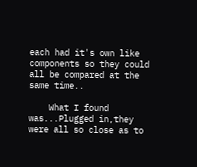each had it's own like components so they could all be compared at the same time..

    What I found was...Plugged in,they were all so close as to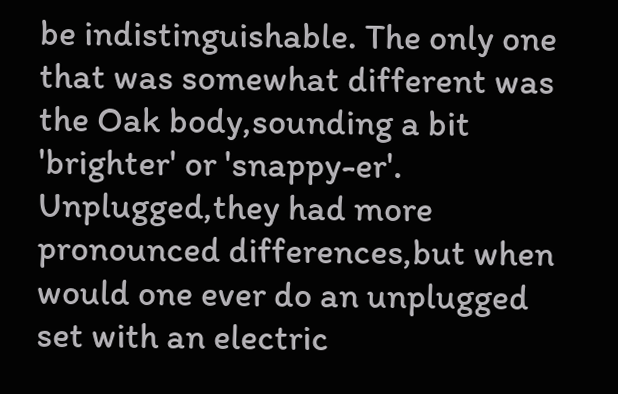be indistinguishable. The only one that was somewhat different was the Oak body,sounding a bit 'brighter' or 'snappy-er'. Unplugged,they had more pronounced differences,but when would one ever do an unplugged set with an electric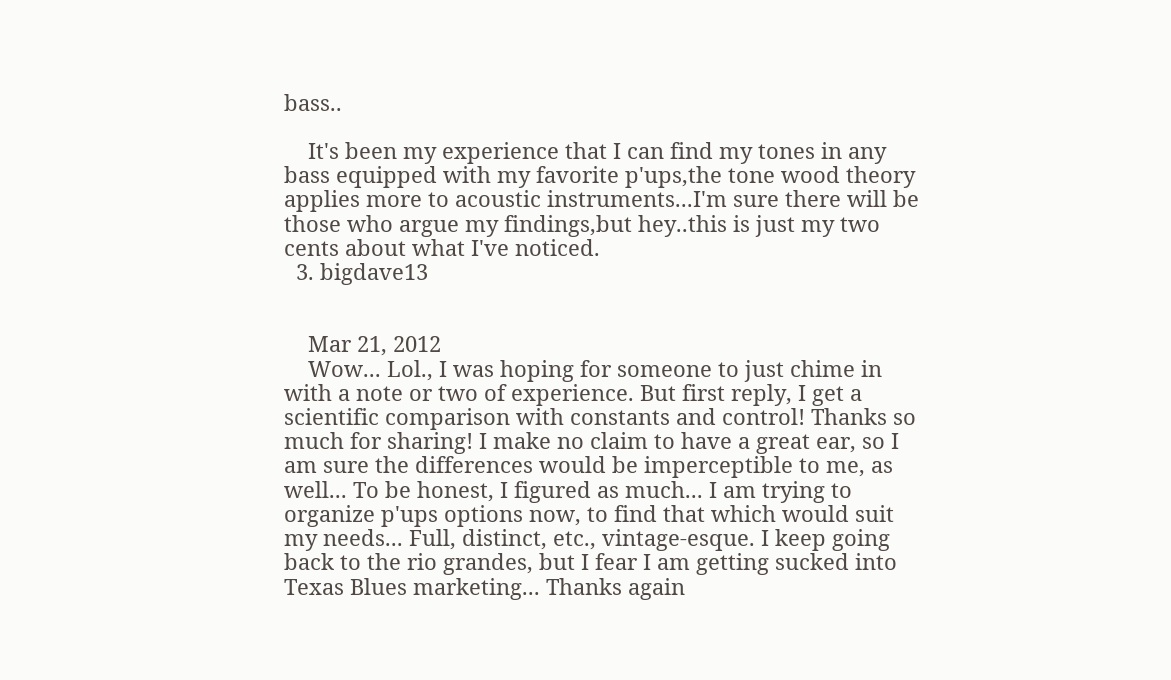bass..

    It's been my experience that I can find my tones in any bass equipped with my favorite p'ups,the tone wood theory applies more to acoustic instruments...I'm sure there will be those who argue my findings,but hey..this is just my two cents about what I've noticed.
  3. bigdave13


    Mar 21, 2012
    Wow... Lol., I was hoping for someone to just chime in with a note or two of experience. But first reply, I get a scientific comparison with constants and control! Thanks so much for sharing! I make no claim to have a great ear, so I am sure the differences would be imperceptible to me, as well... To be honest, I figured as much... I am trying to organize p'ups options now, to find that which would suit my needs... Full, distinct, etc., vintage-esque. I keep going back to the rio grandes, but I fear I am getting sucked into Texas Blues marketing... Thanks again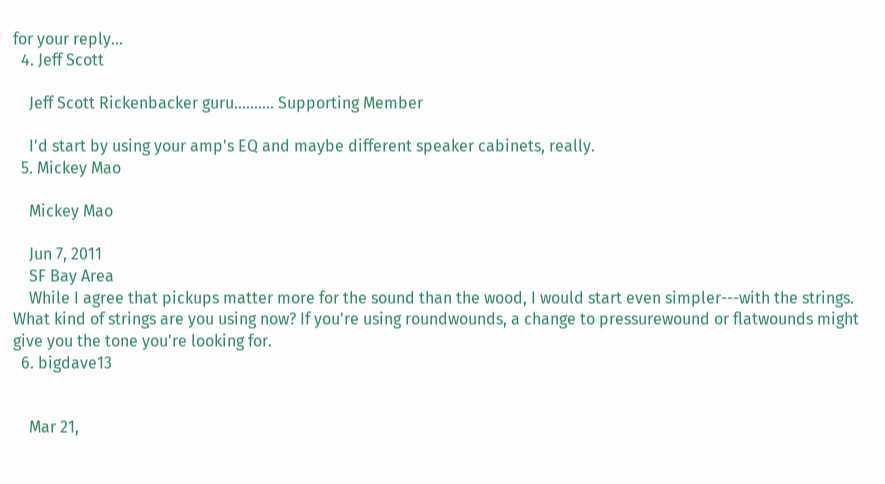for your reply...
  4. Jeff Scott

    Jeff Scott Rickenbacker guru.......... Supporting Member

    I'd start by using your amp's EQ and maybe different speaker cabinets, really.
  5. Mickey Mao

    Mickey Mao

    Jun 7, 2011
    SF Bay Area
    While I agree that pickups matter more for the sound than the wood, I would start even simpler---with the strings. What kind of strings are you using now? If you're using roundwounds, a change to pressurewound or flatwounds might give you the tone you're looking for.
  6. bigdave13


    Mar 21,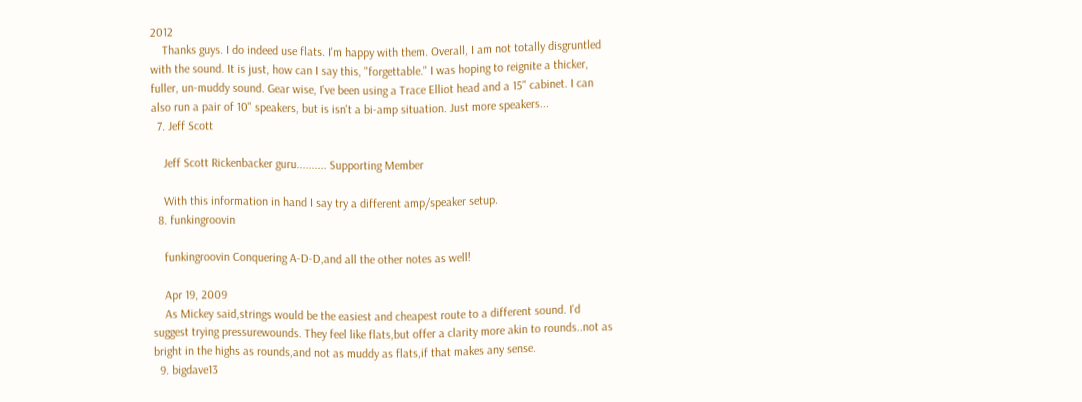2012
    Thanks guys. I do indeed use flats. I'm happy with them. Overall, I am not totally disgruntled with the sound. It is just, how can I say this, "forgettable." I was hoping to reignite a thicker, fuller, un-muddy sound. Gear wise, I've been using a Trace Elliot head and a 15" cabinet. I can also run a pair of 10" speakers, but is isn't a bi-amp situation. Just more speakers...
  7. Jeff Scott

    Jeff Scott Rickenbacker guru.......... Supporting Member

    With this information in hand I say try a different amp/speaker setup.
  8. funkingroovin

    funkingroovin Conquering A-D-D,and all the other notes as well!

    Apr 19, 2009
    As Mickey said,strings would be the easiest and cheapest route to a different sound. I'd suggest trying pressurewounds. They feel like flats,but offer a clarity more akin to rounds..not as bright in the highs as rounds,and not as muddy as flats,if that makes any sense.
  9. bigdave13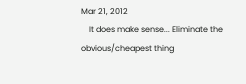Mar 21, 2012
    It does make sense... Eliminate the obvious/cheapest thing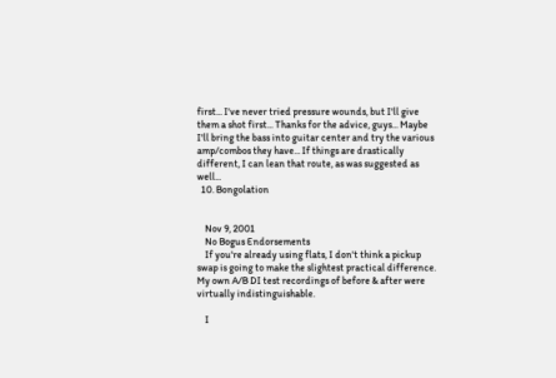first... I've never tried pressure wounds, but I'll give them a shot first... Thanks for the advice, guys... Maybe I'll bring the bass into guitar center and try the various amp/combos they have... If things are drastically different, I can lean that route, as was suggested as well...
  10. Bongolation


    Nov 9, 2001
    No Bogus Endorsements
    If you're already using flats, I don't think a pickup swap is going to make the slightest practical difference. My own A/B DI test recordings of before & after were virtually indistinguishable.

    I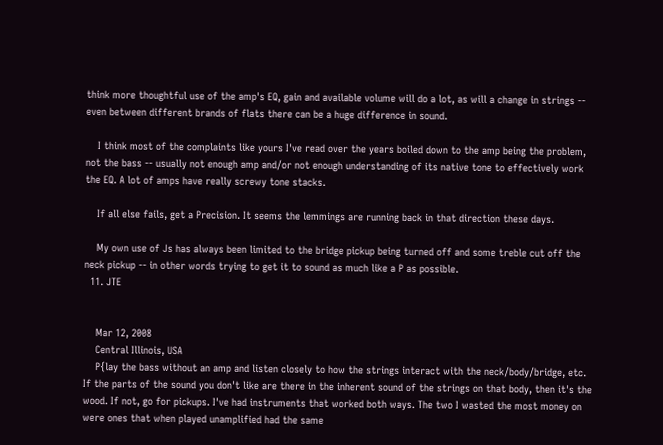think more thoughtful use of the amp's EQ, gain and available volume will do a lot, as will a change in strings -- even between different brands of flats there can be a huge difference in sound.

    I think most of the complaints like yours I've read over the years boiled down to the amp being the problem, not the bass -- usually not enough amp and/or not enough understanding of its native tone to effectively work the EQ. A lot of amps have really screwy tone stacks.

    If all else fails, get a Precision. It seems the lemmings are running back in that direction these days.

    My own use of Js has always been limited to the bridge pickup being turned off and some treble cut off the neck pickup -- in other words trying to get it to sound as much like a P as possible.
  11. JTE


    Mar 12, 2008
    Central Illinois, USA
    P{lay the bass without an amp and listen closely to how the strings interact with the neck/body/bridge, etc. If the parts of the sound you don't like are there in the inherent sound of the strings on that body, then it's the wood. If not, go for pickups. I've had instruments that worked both ways. The two I wasted the most money on were ones that when played unamplified had the same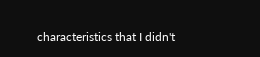characteristics that I didn't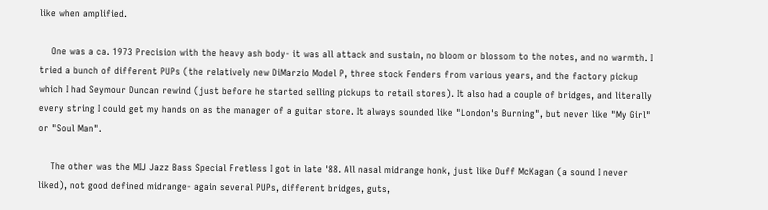like when amplified.

    One was a ca. 1973 Precision with the heavy ash body- it was all attack and sustain, no bloom or blossom to the notes, and no warmth. I tried a bunch of different PUPs (the relatively new DiMarzio Model P, three stock Fenders from various years, and the factory pickup which I had Seymour Duncan rewind (just before he started selling pickups to retail stores). It also had a couple of bridges, and literally every string I could get my hands on as the manager of a guitar store. It always sounded like "London's Burning", but never like "My Girl" or "Soul Man".

    The other was the MIJ Jazz Bass Special Fretless I got in late '88. All nasal midrange honk, just like Duff McKagan (a sound I never liked), not good defined midrange- again several PUPs, different bridges, guts,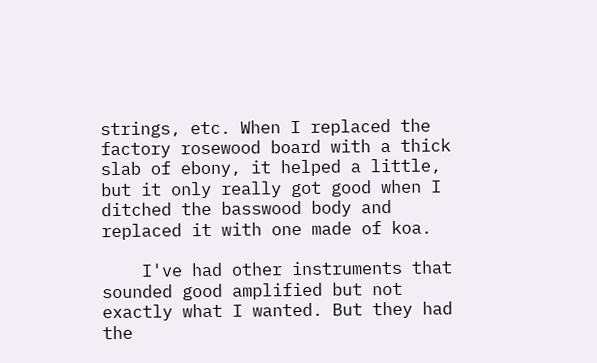strings, etc. When I replaced the factory rosewood board with a thick slab of ebony, it helped a little, but it only really got good when I ditched the basswood body and replaced it with one made of koa.

    I've had other instruments that sounded good amplified but not exactly what I wanted. But they had the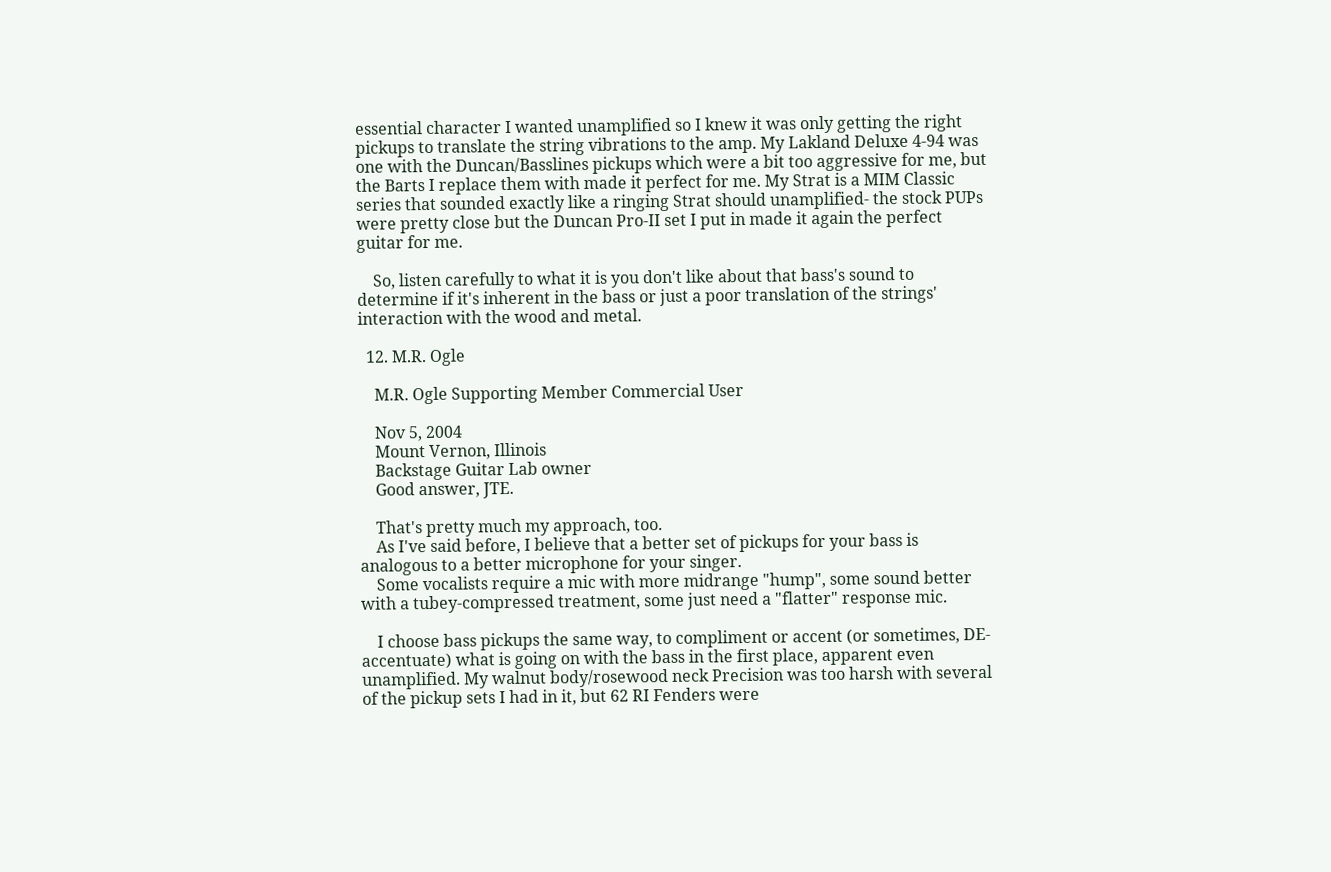essential character I wanted unamplified so I knew it was only getting the right pickups to translate the string vibrations to the amp. My Lakland Deluxe 4-94 was one with the Duncan/Basslines pickups which were a bit too aggressive for me, but the Barts I replace them with made it perfect for me. My Strat is a MIM Classic series that sounded exactly like a ringing Strat should unamplified- the stock PUPs were pretty close but the Duncan Pro-II set I put in made it again the perfect guitar for me.

    So, listen carefully to what it is you don't like about that bass's sound to determine if it's inherent in the bass or just a poor translation of the strings' interaction with the wood and metal.

  12. M.R. Ogle

    M.R. Ogle Supporting Member Commercial User

    Nov 5, 2004
    Mount Vernon, Illinois
    Backstage Guitar Lab owner
    Good answer, JTE.

    That's pretty much my approach, too.
    As I've said before, I believe that a better set of pickups for your bass is analogous to a better microphone for your singer.
    Some vocalists require a mic with more midrange "hump", some sound better with a tubey-compressed treatment, some just need a "flatter" response mic.

    I choose bass pickups the same way, to compliment or accent (or sometimes, DE-accentuate) what is going on with the bass in the first place, apparent even unamplified. My walnut body/rosewood neck Precision was too harsh with several of the pickup sets I had in it, but 62 RI Fenders were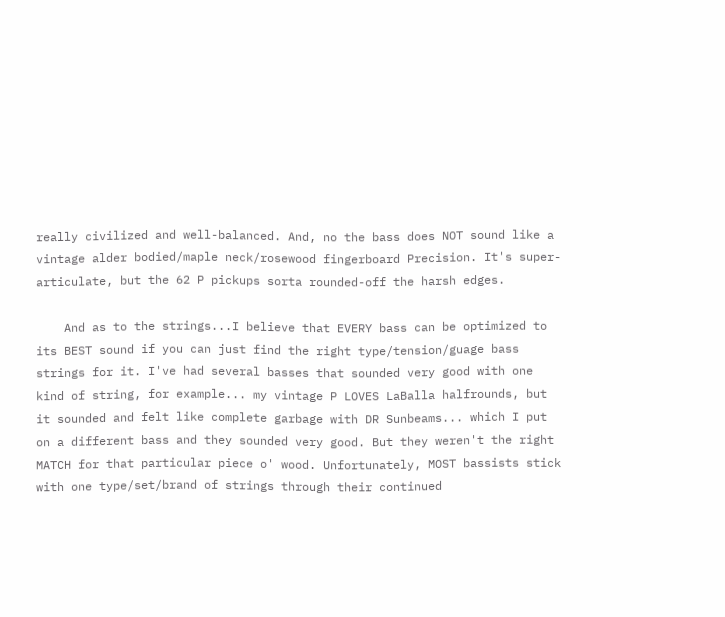really civilized and well-balanced. And, no the bass does NOT sound like a vintage alder bodied/maple neck/rosewood fingerboard Precision. It's super-articulate, but the 62 P pickups sorta rounded-off the harsh edges.

    And as to the strings...I believe that EVERY bass can be optimized to its BEST sound if you can just find the right type/tension/guage bass strings for it. I've had several basses that sounded very good with one kind of string, for example... my vintage P LOVES LaBalla halfrounds, but it sounded and felt like complete garbage with DR Sunbeams... which I put on a different bass and they sounded very good. But they weren't the right MATCH for that particular piece o' wood. Unfortunately, MOST bassists stick with one type/set/brand of strings through their continued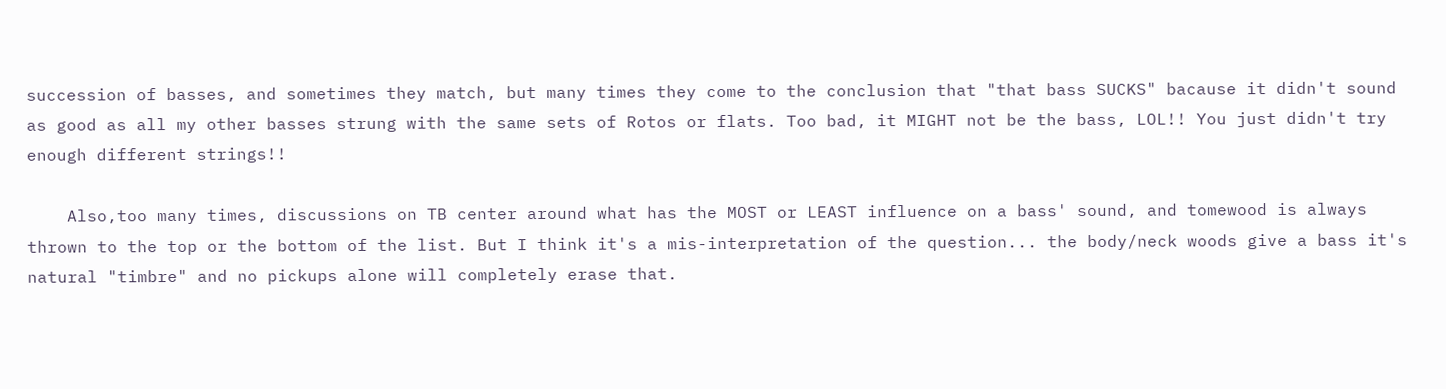succession of basses, and sometimes they match, but many times they come to the conclusion that "that bass SUCKS" bacause it didn't sound as good as all my other basses strung with the same sets of Rotos or flats. Too bad, it MIGHT not be the bass, LOL!! You just didn't try enough different strings!!

    Also,too many times, discussions on TB center around what has the MOST or LEAST influence on a bass' sound, and tomewood is always thrown to the top or the bottom of the list. But I think it's a mis-interpretation of the question... the body/neck woods give a bass it's natural "timbre" and no pickups alone will completely erase that.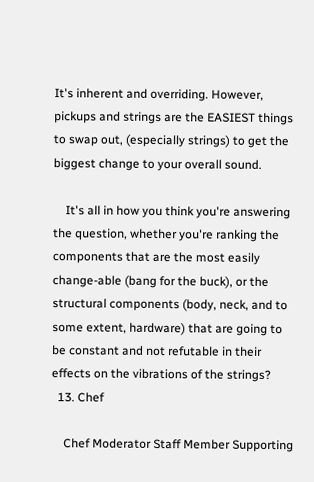It's inherent and overriding. However, pickups and strings are the EASIEST things to swap out, (especially strings) to get the biggest change to your overall sound.

    It's all in how you think you're answering the question, whether you're ranking the components that are the most easily change-able (bang for the buck), or the structural components (body, neck, and to some extent, hardware) that are going to be constant and not refutable in their effects on the vibrations of the strings?
  13. Chef

    Chef Moderator Staff Member Supporting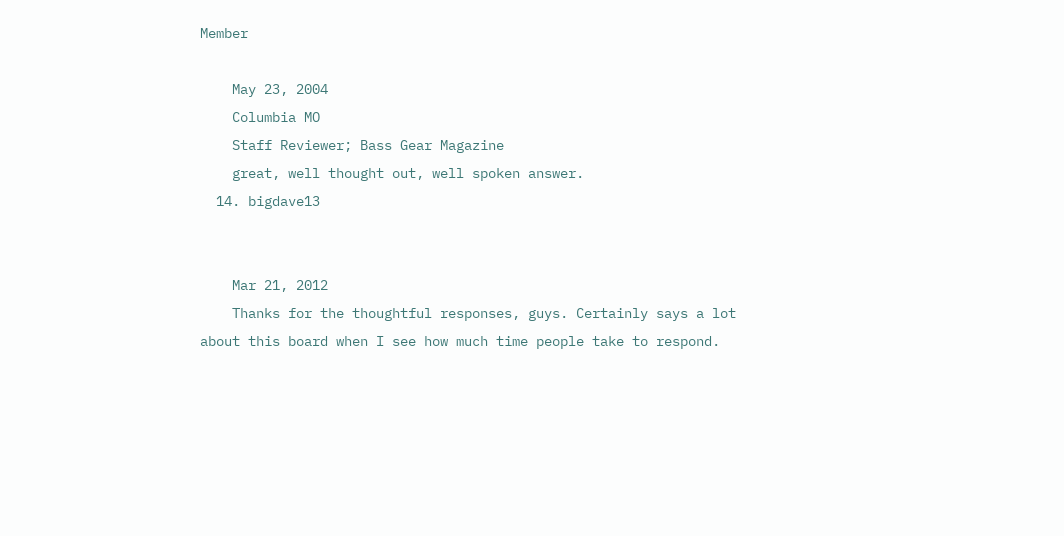Member

    May 23, 2004
    Columbia MO
    Staff Reviewer; Bass Gear Magazine
    great, well thought out, well spoken answer.
  14. bigdave13


    Mar 21, 2012
    Thanks for the thoughtful responses, guys. Certainly says a lot about this board when I see how much time people take to respond.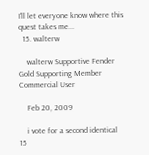I'll let everyone know where this quest takes me...
  15. walterw

    walterw Supportive Fender Gold Supporting Member Commercial User

    Feb 20, 2009

    i vote for a second identical 15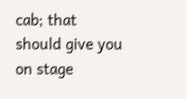cab; that should give you on stage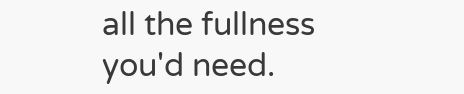all the fullness you'd need.